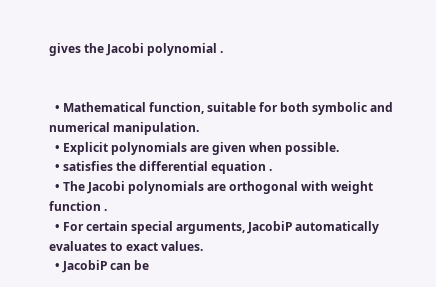gives the Jacobi polynomial .


  • Mathematical function, suitable for both symbolic and numerical manipulation.
  • Explicit polynomials are given when possible.
  • satisfies the differential equation .
  • The Jacobi polynomials are orthogonal with weight function .
  • For certain special arguments, JacobiP automatically evaluates to exact values.
  • JacobiP can be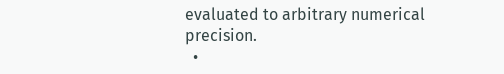evaluated to arbitrary numerical precision.
  •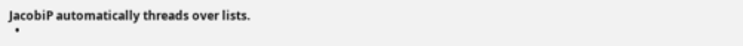JacobiP automatically threads over lists.
  •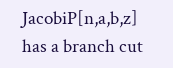JacobiP[n,a,b,z] has a branch cut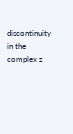discontinuity in the complex z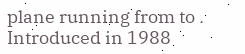plane running from to .
Introduced in 1988